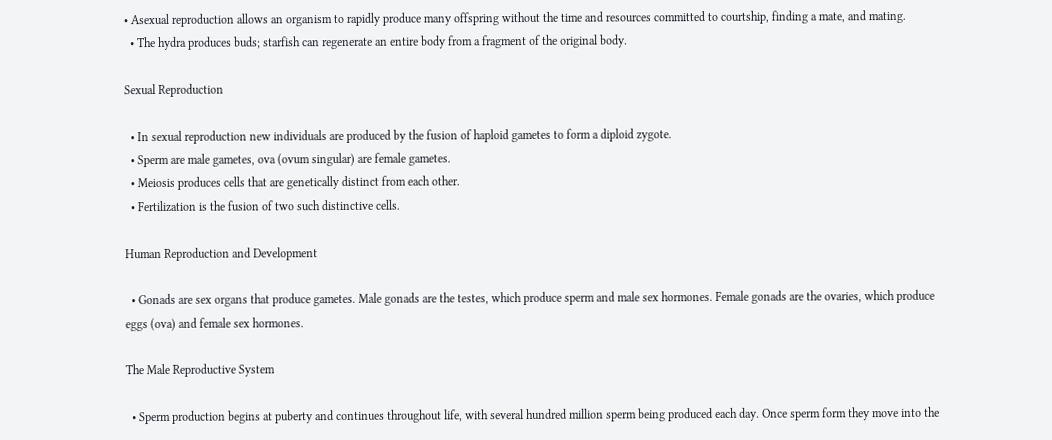• Asexual reproduction allows an organism to rapidly produce many offspring without the time and resources committed to courtship, finding a mate, and mating.
  • The hydra produces buds; starfish can regenerate an entire body from a fragment of the original body.

Sexual Reproduction

  • In sexual reproduction new individuals are produced by the fusion of haploid gametes to form a diploid zygote.
  • Sperm are male gametes, ova (ovum singular) are female gametes.
  • Meiosis produces cells that are genetically distinct from each other.
  • Fertilization is the fusion of two such distinctive cells.

Human Reproduction and Development

  • Gonads are sex organs that produce gametes. Male gonads are the testes, which produce sperm and male sex hormones. Female gonads are the ovaries, which produce eggs (ova) and female sex hormones.

The Male Reproductive System

  • Sperm production begins at puberty and continues throughout life, with several hundred million sperm being produced each day. Once sperm form they move into the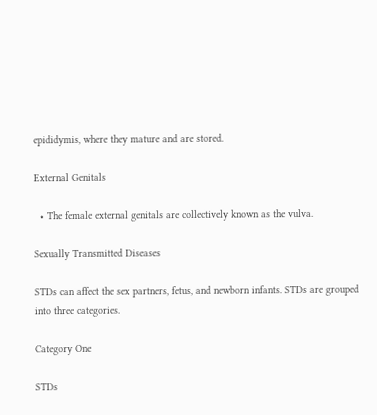epididymis, where they mature and are stored.

External Genitals

  • The female external genitals are collectively known as the vulva.

Sexually Transmitted Diseases

STDs can affect the sex partners, fetus, and newborn infants. STDs are grouped into three categories.

Category One

STDs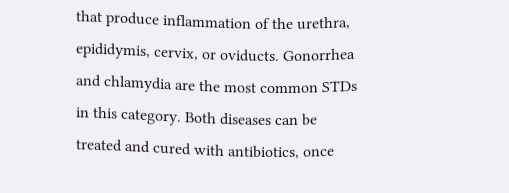that produce inflammation of the urethra, epididymis, cervix, or oviducts. Gonorrhea and chlamydia are the most common STDs in this category. Both diseases can be treated and cured with antibiotics, once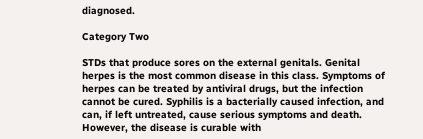diagnosed.

Category Two

STDs that produce sores on the external genitals. Genital herpes is the most common disease in this class. Symptoms of herpes can be treated by antiviral drugs, but the infection cannot be cured. Syphilis is a bacterially caused infection, and can, if left untreated, cause serious symptoms and death. However, the disease is curable with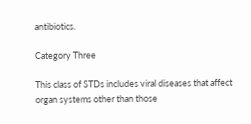antibiotics.

Category Three

This class of STDs includes viral diseases that affect organ systems other than those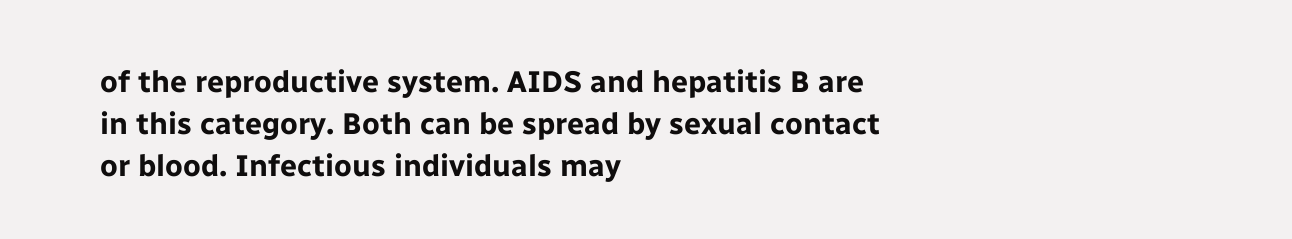of the reproductive system. AIDS and hepatitis B are in this category. Both can be spread by sexual contact or blood. Infectious individuals may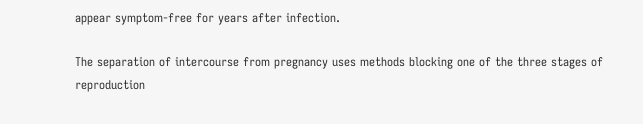appear symptom-free for years after infection.

The separation of intercourse from pregnancy uses methods blocking one of the three stages of reproduction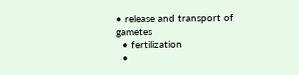• release and transport of gametes
  • fertilization
  •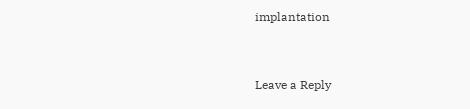implantation


Leave a Reply